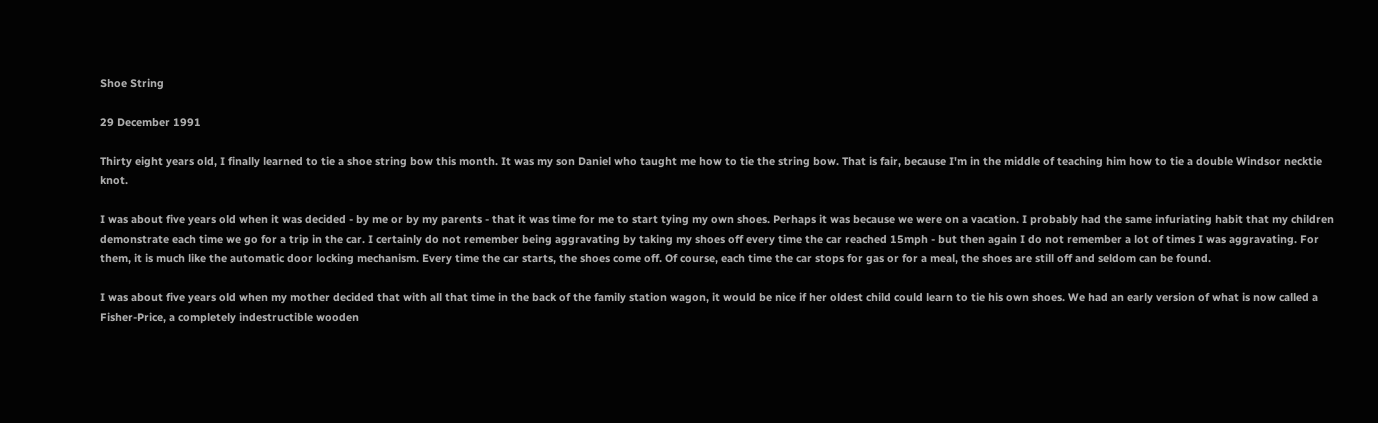Shoe String

29 December 1991

Thirty eight years old, I finally learned to tie a shoe string bow this month. It was my son Daniel who taught me how to tie the string bow. That is fair, because I'm in the middle of teaching him how to tie a double Windsor necktie knot.

I was about five years old when it was decided - by me or by my parents - that it was time for me to start tying my own shoes. Perhaps it was because we were on a vacation. I probably had the same infuriating habit that my children demonstrate each time we go for a trip in the car. I certainly do not remember being aggravating by taking my shoes off every time the car reached 15mph - but then again I do not remember a lot of times I was aggravating. For them, it is much like the automatic door locking mechanism. Every time the car starts, the shoes come off. Of course, each time the car stops for gas or for a meal, the shoes are still off and seldom can be found.

I was about five years old when my mother decided that with all that time in the back of the family station wagon, it would be nice if her oldest child could learn to tie his own shoes. We had an early version of what is now called a Fisher-Price, a completely indestructible wooden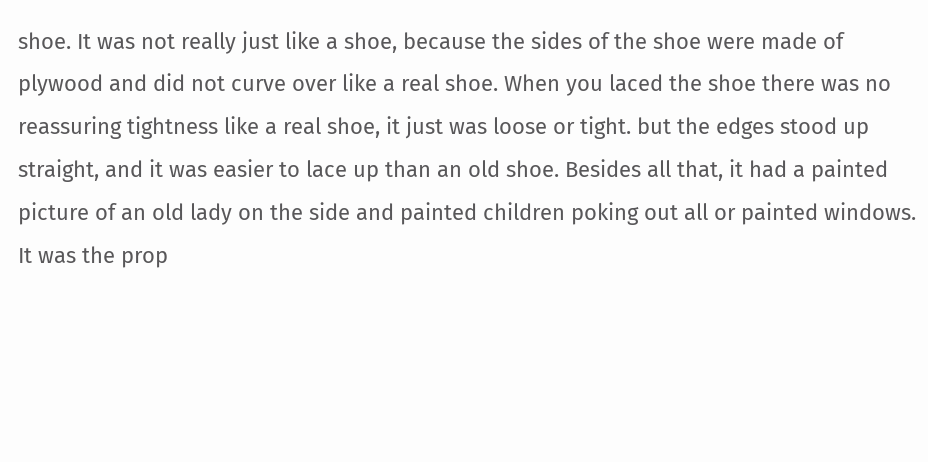shoe. It was not really just like a shoe, because the sides of the shoe were made of plywood and did not curve over like a real shoe. When you laced the shoe there was no reassuring tightness like a real shoe, it just was loose or tight. but the edges stood up straight, and it was easier to lace up than an old shoe. Besides all that, it had a painted picture of an old lady on the side and painted children poking out all or painted windows. It was the prop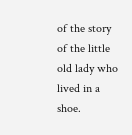of the story of the little old lady who lived in a shoe.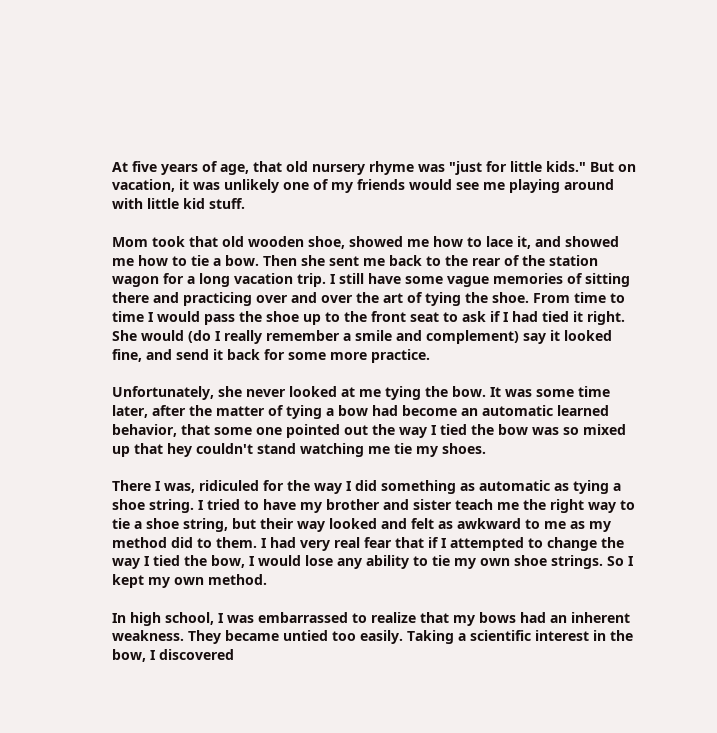At five years of age, that old nursery rhyme was "just for little kids." But on vacation, it was unlikely one of my friends would see me playing around with little kid stuff.

Mom took that old wooden shoe, showed me how to lace it, and showed me how to tie a bow. Then she sent me back to the rear of the station wagon for a long vacation trip. I still have some vague memories of sitting there and practicing over and over the art of tying the shoe. From time to time I would pass the shoe up to the front seat to ask if I had tied it right. She would (do I really remember a smile and complement) say it looked fine, and send it back for some more practice.

Unfortunately, she never looked at me tying the bow. It was some time later, after the matter of tying a bow had become an automatic learned behavior, that some one pointed out the way I tied the bow was so mixed up that hey couldn't stand watching me tie my shoes.

There I was, ridiculed for the way I did something as automatic as tying a shoe string. I tried to have my brother and sister teach me the right way to tie a shoe string, but their way looked and felt as awkward to me as my method did to them. I had very real fear that if I attempted to change the way I tied the bow, I would lose any ability to tie my own shoe strings. So I kept my own method.

In high school, I was embarrassed to realize that my bows had an inherent weakness. They became untied too easily. Taking a scientific interest in the bow, I discovered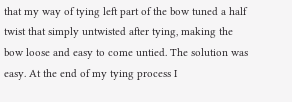that my way of tying left part of the bow tuned a half twist that simply untwisted after tying, making the bow loose and easy to come untied. The solution was easy. At the end of my tying process I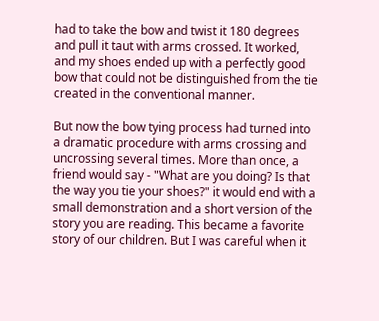had to take the bow and twist it 180 degrees and pull it taut with arms crossed. It worked, and my shoes ended up with a perfectly good bow that could not be distinguished from the tie created in the conventional manner.

But now the bow tying process had turned into a dramatic procedure with arms crossing and uncrossing several times. More than once, a friend would say - "What are you doing? Is that the way you tie your shoes?" it would end with a small demonstration and a short version of the story you are reading. This became a favorite story of our children. But I was careful when it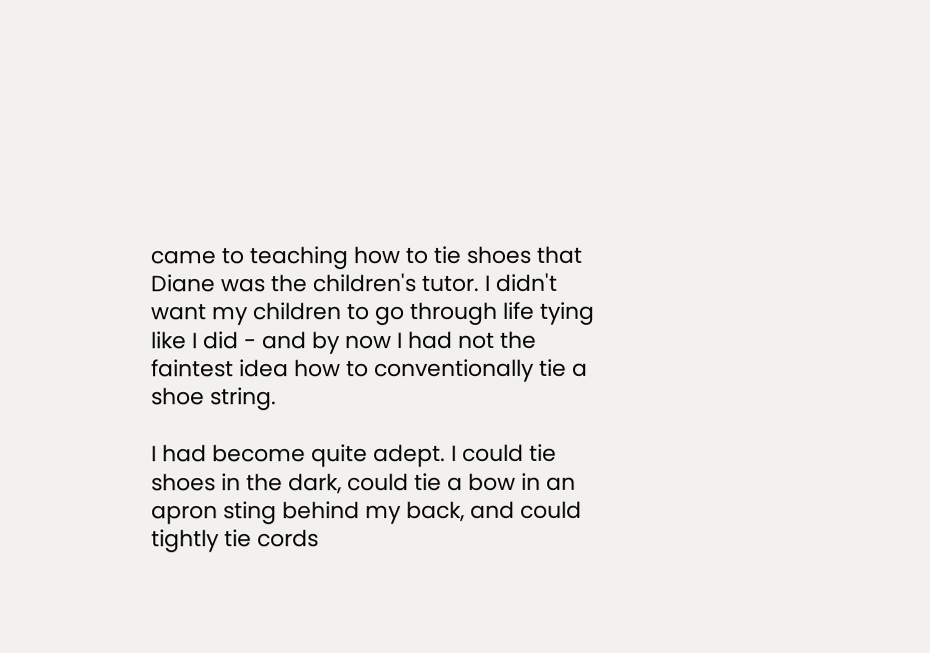came to teaching how to tie shoes that Diane was the children's tutor. I didn't want my children to go through life tying like I did - and by now I had not the faintest idea how to conventionally tie a shoe string.

I had become quite adept. I could tie shoes in the dark, could tie a bow in an apron sting behind my back, and could tightly tie cords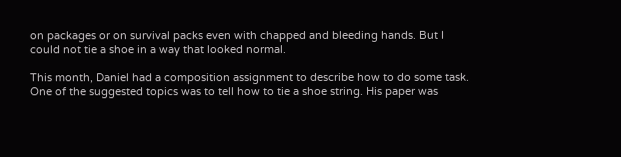on packages or on survival packs even with chapped and bleeding hands. But I could not tie a shoe in a way that looked normal.

This month, Daniel had a composition assignment to describe how to do some task. One of the suggested topics was to tell how to tie a shoe string. His paper was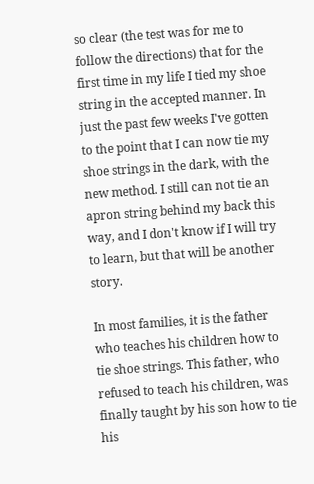so clear (the test was for me to follow the directions) that for the first time in my life I tied my shoe string in the accepted manner. In just the past few weeks I've gotten to the point that I can now tie my shoe strings in the dark, with the new method. I still can not tie an apron string behind my back this way, and I don't know if I will try to learn, but that will be another story.

In most families, it is the father who teaches his children how to tie shoe strings. This father, who refused to teach his children, was finally taught by his son how to tie his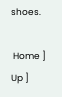shoes.

 Home ] Up ]